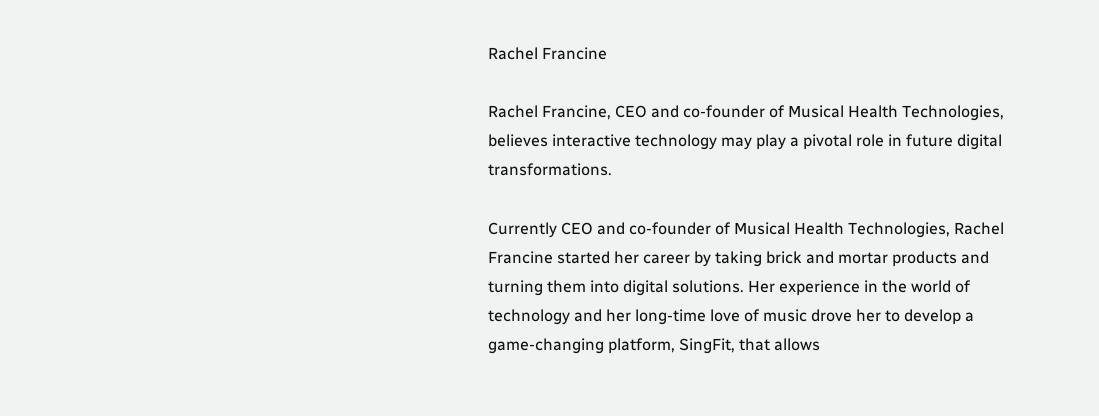Rachel Francine

Rachel Francine, CEO and co-founder of Musical Health Technologies, believes interactive technology may play a pivotal role in future digital transformations.

Currently CEO and co-founder of Musical Health Technologies, Rachel Francine started her career by taking brick and mortar products and turning them into digital solutions. Her experience in the world of technology and her long-time love of music drove her to develop a game-changing platform, SingFit, that allows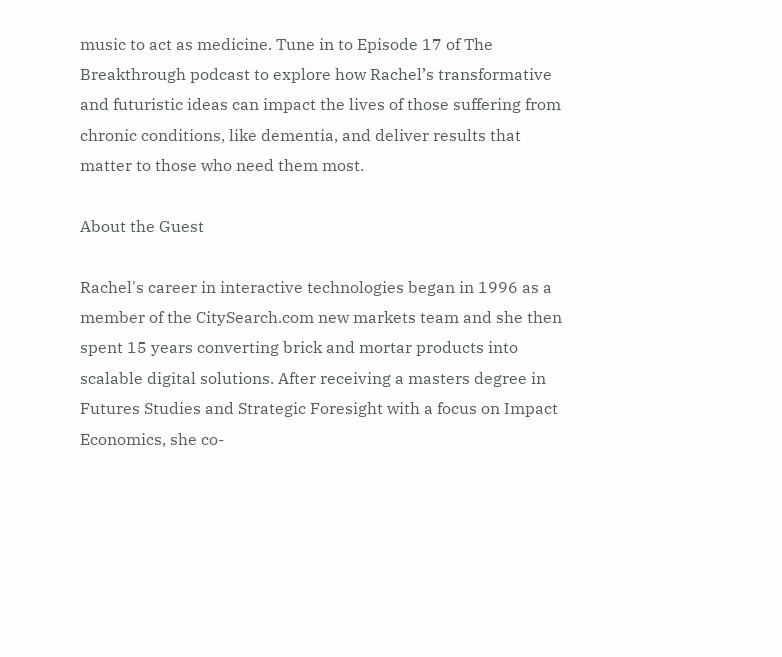music to act as medicine. Tune in to Episode 17 of The Breakthrough podcast to explore how Rachel’s transformative and futuristic ideas can impact the lives of those suffering from chronic conditions, like dementia, and deliver results that matter to those who need them most.

About the Guest

Rachel's career in interactive technologies began in 1996 as a member of the CitySearch.com new markets team and she then spent 15 years converting brick and mortar products into scalable digital solutions. After receiving a masters degree in Futures Studies and Strategic Foresight with a focus on Impact Economics, she co-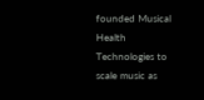founded Musical Health Technologies to scale music as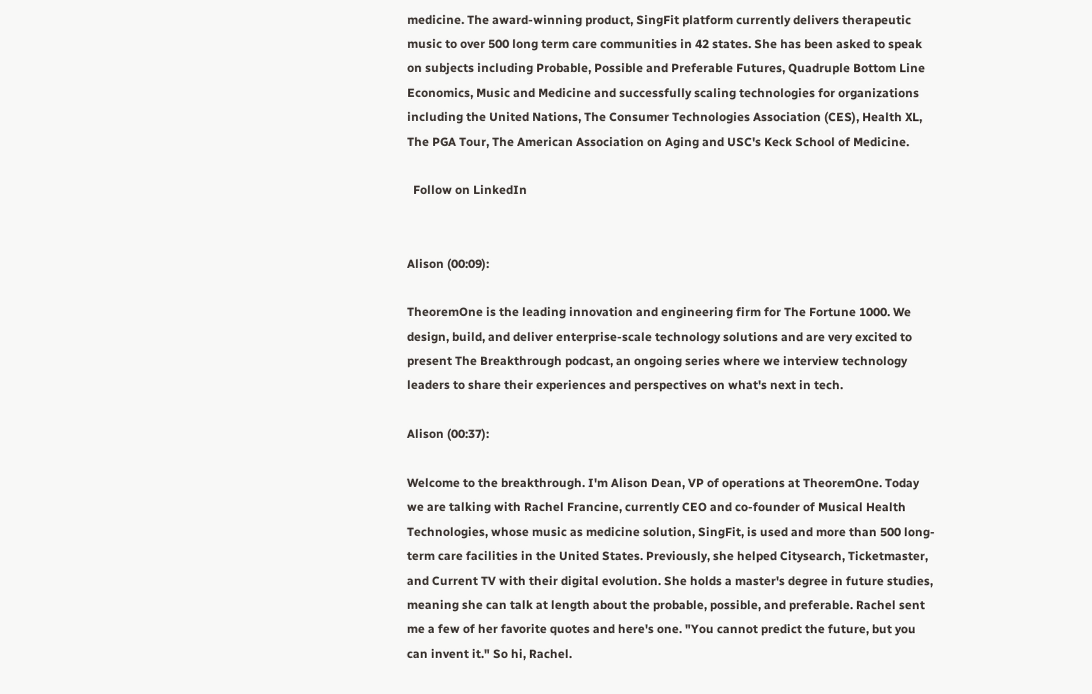medicine. The award-winning product, SingFit platform currently delivers therapeutic music to over 500 long term care communities in 42 states. She has been asked to speak on subjects including Probable, Possible and Preferable Futures, Quadruple Bottom Line Economics, Music and Medicine and successfully scaling technologies for organizations including the United Nations, The Consumer Technologies Association (CES), Health XL, The PGA Tour, The American Association on Aging and USC's Keck School of Medicine.

  Follow on LinkedIn


Alison (00:09):

TheoremOne is the leading innovation and engineering firm for The Fortune 1000. We design, build, and deliver enterprise-scale technology solutions and are very excited to present The Breakthrough podcast, an ongoing series where we interview technology leaders to share their experiences and perspectives on what's next in tech.

Alison (00:37):

Welcome to the breakthrough. I'm Alison Dean, VP of operations at TheoremOne. Today we are talking with Rachel Francine, currently CEO and co-founder of Musical Health Technologies, whose music as medicine solution, SingFit, is used and more than 500 long-term care facilities in the United States. Previously, she helped Citysearch, Ticketmaster, and Current TV with their digital evolution. She holds a master's degree in future studies, meaning she can talk at length about the probable, possible, and preferable. Rachel sent me a few of her favorite quotes and here's one. "You cannot predict the future, but you can invent it." So hi, Rachel.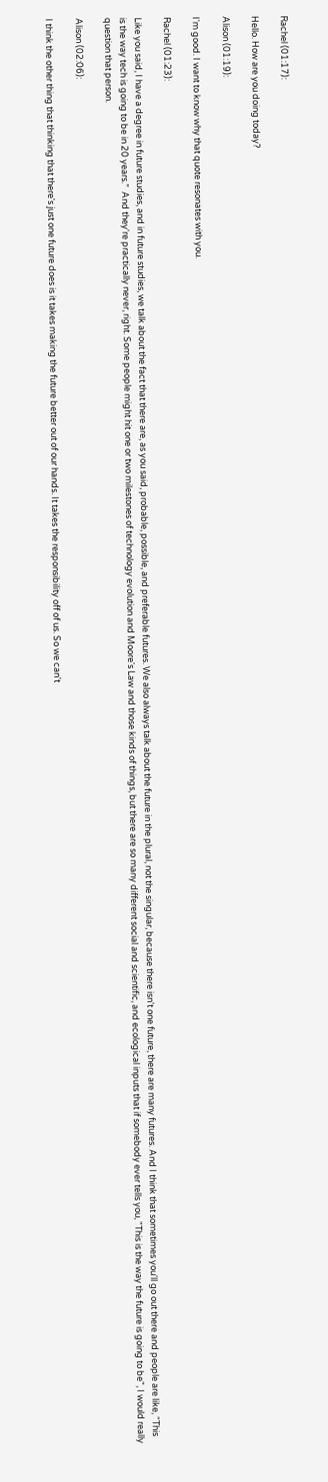Rachel (01:17):

Hello. How are you doing today?

Alison (01:19):

I'm good. I want to know why that quote resonates with you.

Rachel (01:23):

Like you said, I have a degree in future studies, and in future studies, we talk about the fact that there are, as you said, probable, possible, and preferable futures. We also always talk about the future in the plural, not the singular, because there isn't one future, there are many futures. And I think that sometimes you'll go out there and people are like, “This is the way tech is going to be in 20 years.”  And they're practically never, right. Some people might hit one or two milestones of technology evolution and Moore's Law and those kinds of things, but there are so many different social and scientific, and ecological inputs that if somebody ever tells you, "This is the way the future is going to be", I would really question that person.

Alison (02:06):

I think the other thing that thinking that there's just one future does is it takes making the future better out of our hands. It takes the responsibility off of us. So we can't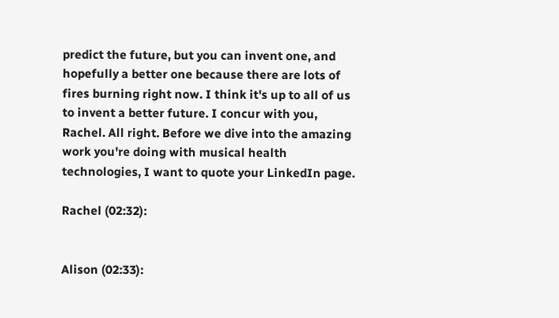predict the future, but you can invent one, and hopefully a better one because there are lots of fires burning right now. I think it's up to all of us to invent a better future. I concur with you, Rachel. All right. Before we dive into the amazing work you're doing with musical health technologies, I want to quote your LinkedIn page.

Rachel (02:32):


Alison (02:33):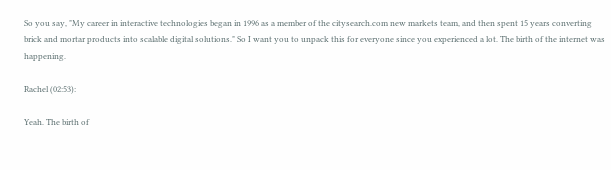So you say, "My career in interactive technologies began in 1996 as a member of the citysearch.com new markets team, and then spent 15 years converting brick and mortar products into scalable digital solutions." So I want you to unpack this for everyone since you experienced a lot. The birth of the internet was happening.

Rachel (02:53):

Yeah. The birth of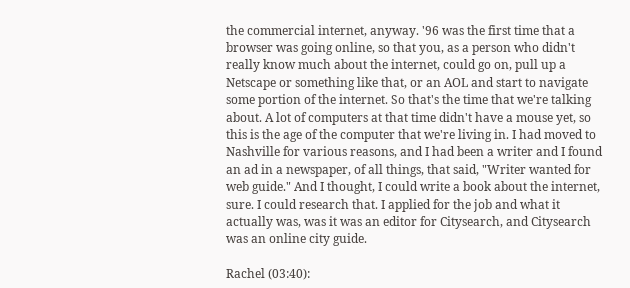the commercial internet, anyway. '96 was the first time that a browser was going online, so that you, as a person who didn't really know much about the internet, could go on, pull up a Netscape or something like that, or an AOL and start to navigate some portion of the internet. So that's the time that we're talking about. A lot of computers at that time didn't have a mouse yet, so this is the age of the computer that we're living in. I had moved to Nashville for various reasons, and I had been a writer and I found an ad in a newspaper, of all things, that said, "Writer wanted for web guide." And I thought, I could write a book about the internet, sure. I could research that. I applied for the job and what it actually was, was it was an editor for Citysearch, and Citysearch was an online city guide.

Rachel (03:40):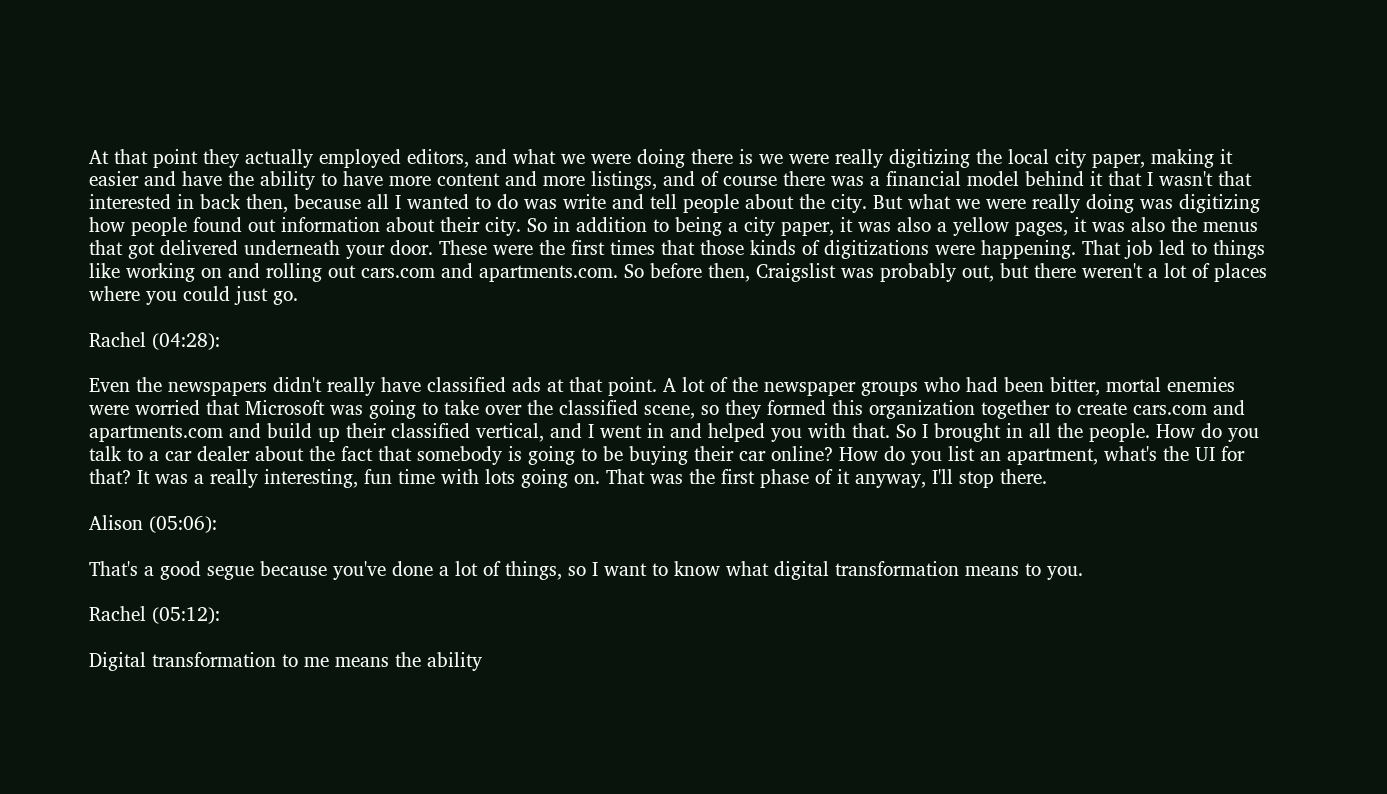At that point they actually employed editors, and what we were doing there is we were really digitizing the local city paper, making it easier and have the ability to have more content and more listings, and of course there was a financial model behind it that I wasn't that interested in back then, because all I wanted to do was write and tell people about the city. But what we were really doing was digitizing how people found out information about their city. So in addition to being a city paper, it was also a yellow pages, it was also the menus that got delivered underneath your door. These were the first times that those kinds of digitizations were happening. That job led to things like working on and rolling out cars.com and apartments.com. So before then, Craigslist was probably out, but there weren't a lot of places where you could just go.

Rachel (04:28):

Even the newspapers didn't really have classified ads at that point. A lot of the newspaper groups who had been bitter, mortal enemies were worried that Microsoft was going to take over the classified scene, so they formed this organization together to create cars.com and apartments.com and build up their classified vertical, and I went in and helped you with that. So I brought in all the people. How do you talk to a car dealer about the fact that somebody is going to be buying their car online? How do you list an apartment, what's the UI for that? It was a really interesting, fun time with lots going on. That was the first phase of it anyway, I'll stop there.

Alison (05:06):

That's a good segue because you've done a lot of things, so I want to know what digital transformation means to you.

Rachel (05:12):

Digital transformation to me means the ability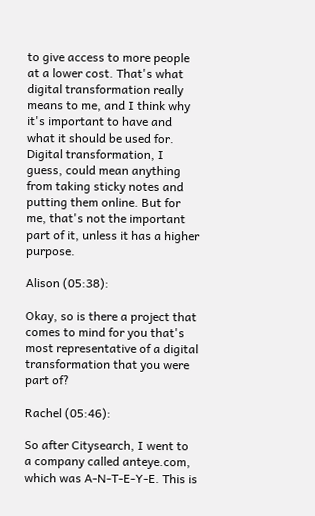to give access to more people at a lower cost. That's what digital transformation really means to me, and I think why it's important to have and what it should be used for. Digital transformation, I guess, could mean anything from taking sticky notes and putting them online. But for me, that's not the important part of it, unless it has a higher purpose.

Alison (05:38):

Okay, so is there a project that comes to mind for you that's most representative of a digital transformation that you were part of?

Rachel (05:46):

So after Citysearch, I went to a company called anteye.com, which was A-N-T-E-Y-E. This is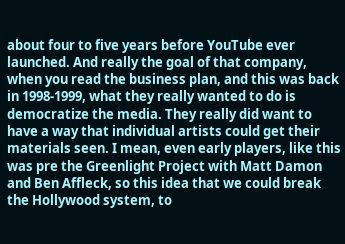about four to five years before YouTube ever launched. And really the goal of that company, when you read the business plan, and this was back in 1998-1999, what they really wanted to do is democratize the media. They really did want to have a way that individual artists could get their materials seen. I mean, even early players, like this was pre the Greenlight Project with Matt Damon and Ben Affleck, so this idea that we could break the Hollywood system, to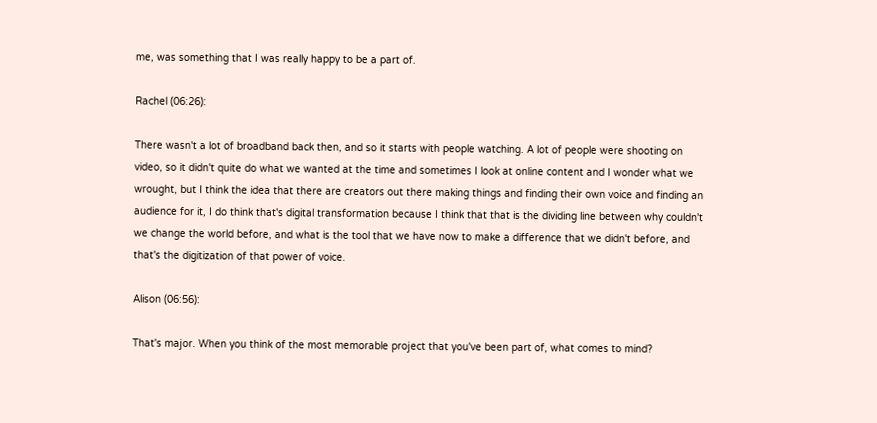me, was something that I was really happy to be a part of.

Rachel (06:26):

There wasn't a lot of broadband back then, and so it starts with people watching. A lot of people were shooting on video, so it didn't quite do what we wanted at the time and sometimes I look at online content and I wonder what we wrought, but I think the idea that there are creators out there making things and finding their own voice and finding an audience for it, I do think that's digital transformation because I think that that is the dividing line between why couldn't we change the world before, and what is the tool that we have now to make a difference that we didn't before, and that's the digitization of that power of voice.

Alison (06:56):

That's major. When you think of the most memorable project that you've been part of, what comes to mind?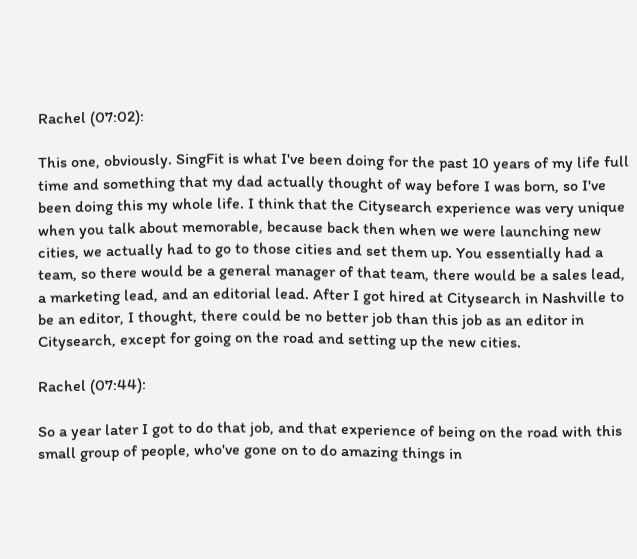Rachel (07:02):

This one, obviously. SingFit is what I've been doing for the past 10 years of my life full time and something that my dad actually thought of way before I was born, so I've been doing this my whole life. I think that the Citysearch experience was very unique when you talk about memorable, because back then when we were launching new cities, we actually had to go to those cities and set them up. You essentially had a team, so there would be a general manager of that team, there would be a sales lead, a marketing lead, and an editorial lead. After I got hired at Citysearch in Nashville to be an editor, I thought, there could be no better job than this job as an editor in Citysearch, except for going on the road and setting up the new cities.

Rachel (07:44):

So a year later I got to do that job, and that experience of being on the road with this small group of people, who've gone on to do amazing things in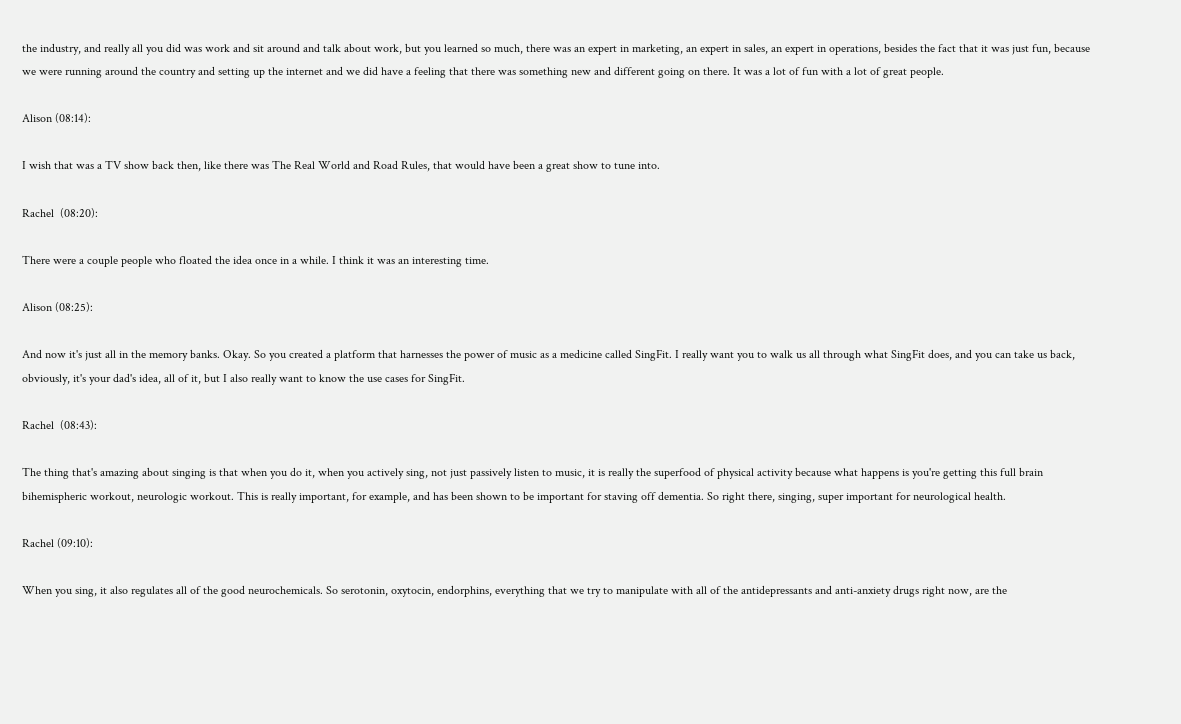the industry, and really all you did was work and sit around and talk about work, but you learned so much, there was an expert in marketing, an expert in sales, an expert in operations, besides the fact that it was just fun, because we were running around the country and setting up the internet and we did have a feeling that there was something new and different going on there. It was a lot of fun with a lot of great people.

Alison (08:14):

I wish that was a TV show back then, like there was The Real World and Road Rules, that would have been a great show to tune into.

Rachel  (08:20):

There were a couple people who floated the idea once in a while. I think it was an interesting time.

Alison (08:25):

And now it's just all in the memory banks. Okay. So you created a platform that harnesses the power of music as a medicine called SingFit. I really want you to walk us all through what SingFit does, and you can take us back, obviously, it's your dad's idea, all of it, but I also really want to know the use cases for SingFit.

Rachel  (08:43):

The thing that's amazing about singing is that when you do it, when you actively sing, not just passively listen to music, it is really the superfood of physical activity because what happens is you're getting this full brain bihemispheric workout, neurologic workout. This is really important, for example, and has been shown to be important for staving off dementia. So right there, singing, super important for neurological health.

Rachel (09:10):

When you sing, it also regulates all of the good neurochemicals. So serotonin, oxytocin, endorphins, everything that we try to manipulate with all of the antidepressants and anti-anxiety drugs right now, are the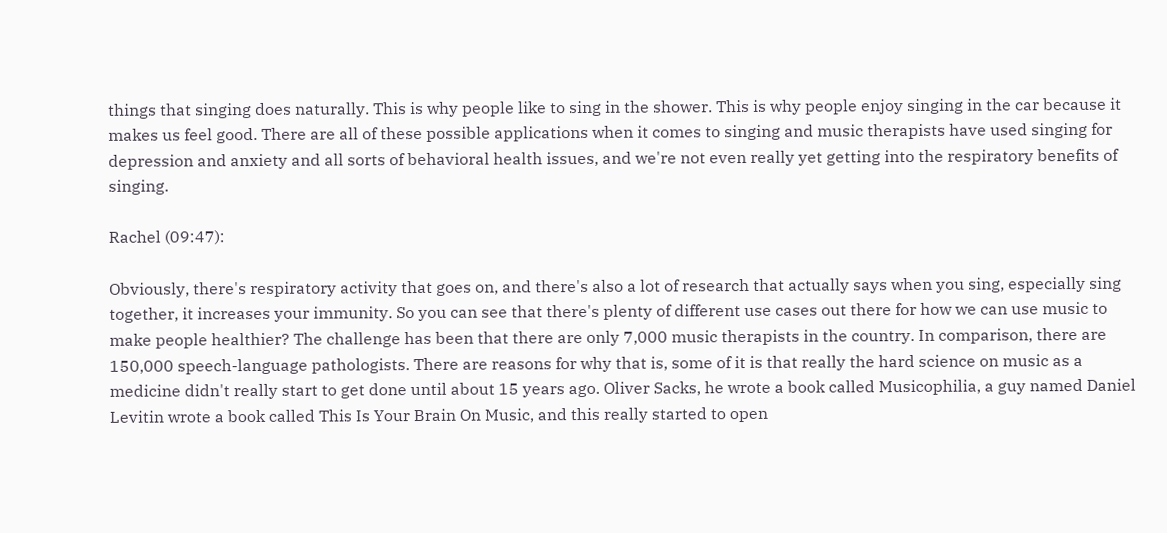things that singing does naturally. This is why people like to sing in the shower. This is why people enjoy singing in the car because it makes us feel good. There are all of these possible applications when it comes to singing and music therapists have used singing for depression and anxiety and all sorts of behavioral health issues, and we're not even really yet getting into the respiratory benefits of singing.

Rachel (09:47):

Obviously, there's respiratory activity that goes on, and there's also a lot of research that actually says when you sing, especially sing together, it increases your immunity. So you can see that there's plenty of different use cases out there for how we can use music to make people healthier? The challenge has been that there are only 7,000 music therapists in the country. In comparison, there are 150,000 speech-language pathologists. There are reasons for why that is, some of it is that really the hard science on music as a medicine didn't really start to get done until about 15 years ago. Oliver Sacks, he wrote a book called Musicophilia, a guy named Daniel Levitin wrote a book called This Is Your Brain On Music, and this really started to open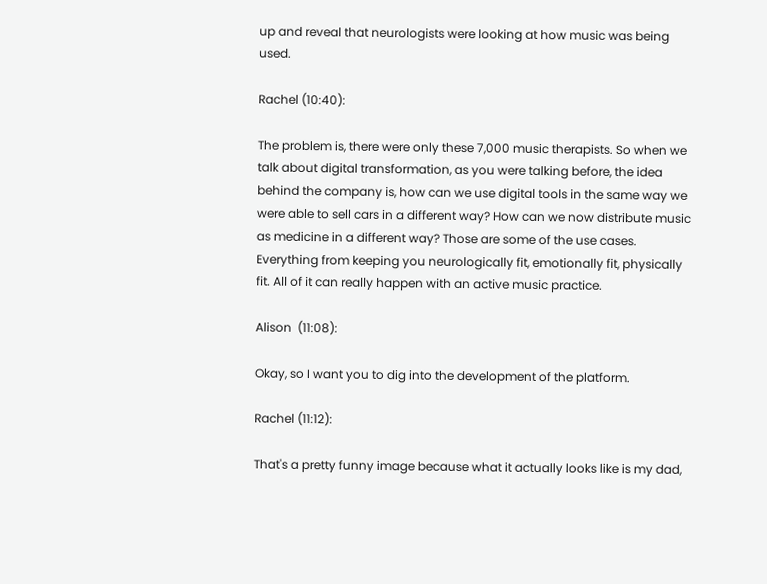up and reveal that neurologists were looking at how music was being used.

Rachel (10:40):

The problem is, there were only these 7,000 music therapists. So when we talk about digital transformation, as you were talking before, the idea behind the company is, how can we use digital tools in the same way we were able to sell cars in a different way? How can we now distribute music as medicine in a different way? Those are some of the use cases. Everything from keeping you neurologically fit, emotionally fit, physically fit. All of it can really happen with an active music practice.

Alison  (11:08):

Okay, so I want you to dig into the development of the platform.

Rachel (11:12):

That's a pretty funny image because what it actually looks like is my dad,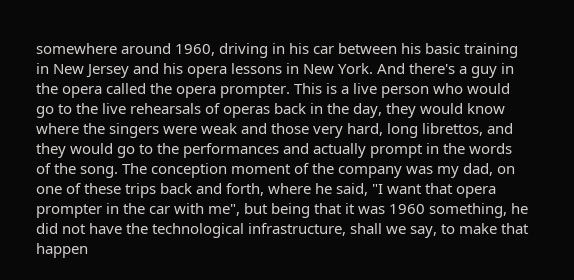somewhere around 1960, driving in his car between his basic training in New Jersey and his opera lessons in New York. And there's a guy in the opera called the opera prompter. This is a live person who would go to the live rehearsals of operas back in the day, they would know where the singers were weak and those very hard, long librettos, and they would go to the performances and actually prompt in the words of the song. The conception moment of the company was my dad, on one of these trips back and forth, where he said, "I want that opera prompter in the car with me", but being that it was 1960 something, he did not have the technological infrastructure, shall we say, to make that happen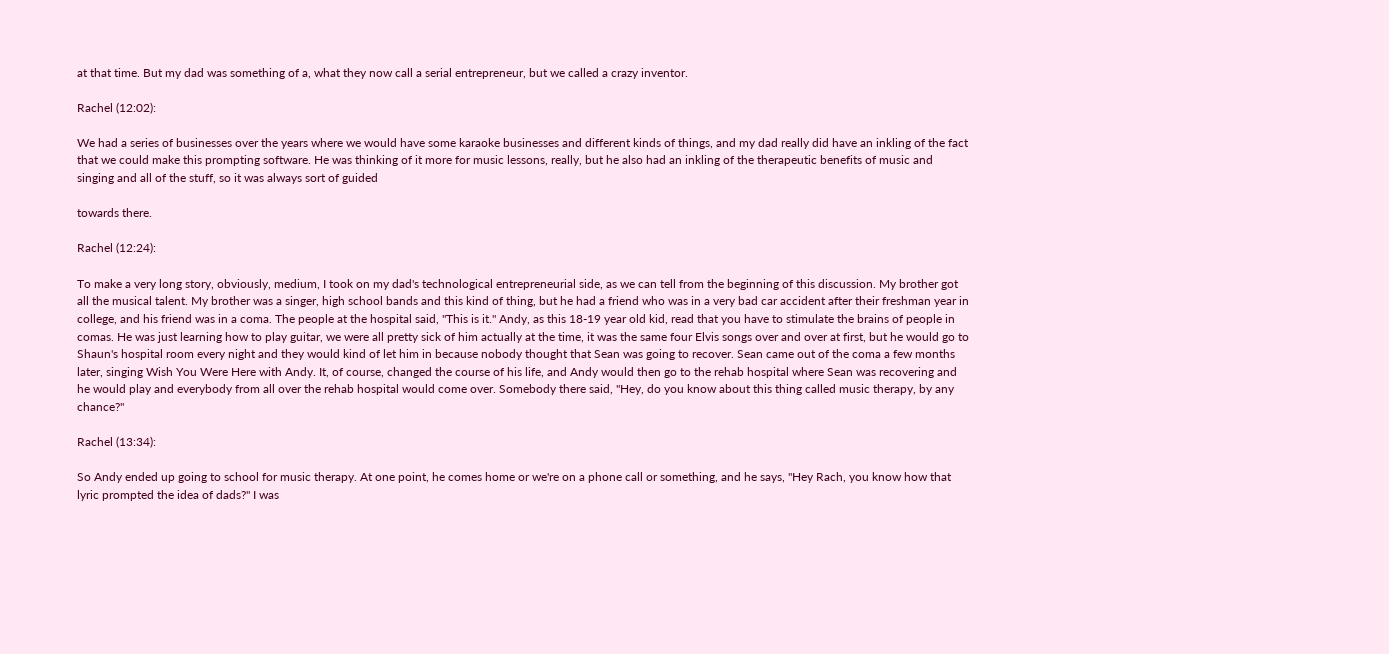at that time. But my dad was something of a, what they now call a serial entrepreneur, but we called a crazy inventor.

Rachel (12:02):

We had a series of businesses over the years where we would have some karaoke businesses and different kinds of things, and my dad really did have an inkling of the fact that we could make this prompting software. He was thinking of it more for music lessons, really, but he also had an inkling of the therapeutic benefits of music and singing and all of the stuff, so it was always sort of guided

towards there.

Rachel (12:24):

To make a very long story, obviously, medium, I took on my dad's technological entrepreneurial side, as we can tell from the beginning of this discussion. My brother got all the musical talent. My brother was a singer, high school bands and this kind of thing, but he had a friend who was in a very bad car accident after their freshman year in college, and his friend was in a coma. The people at the hospital said, "This is it." Andy, as this 18-19 year old kid, read that you have to stimulate the brains of people in comas. He was just learning how to play guitar, we were all pretty sick of him actually at the time, it was the same four Elvis songs over and over at first, but he would go to Shaun's hospital room every night and they would kind of let him in because nobody thought that Sean was going to recover. Sean came out of the coma a few months later, singing Wish You Were Here with Andy. It, of course, changed the course of his life, and Andy would then go to the rehab hospital where Sean was recovering and he would play and everybody from all over the rehab hospital would come over. Somebody there said, "Hey, do you know about this thing called music therapy, by any chance?"

Rachel (13:34):

So Andy ended up going to school for music therapy. At one point, he comes home or we're on a phone call or something, and he says, "Hey Rach, you know how that lyric prompted the idea of dads?" I was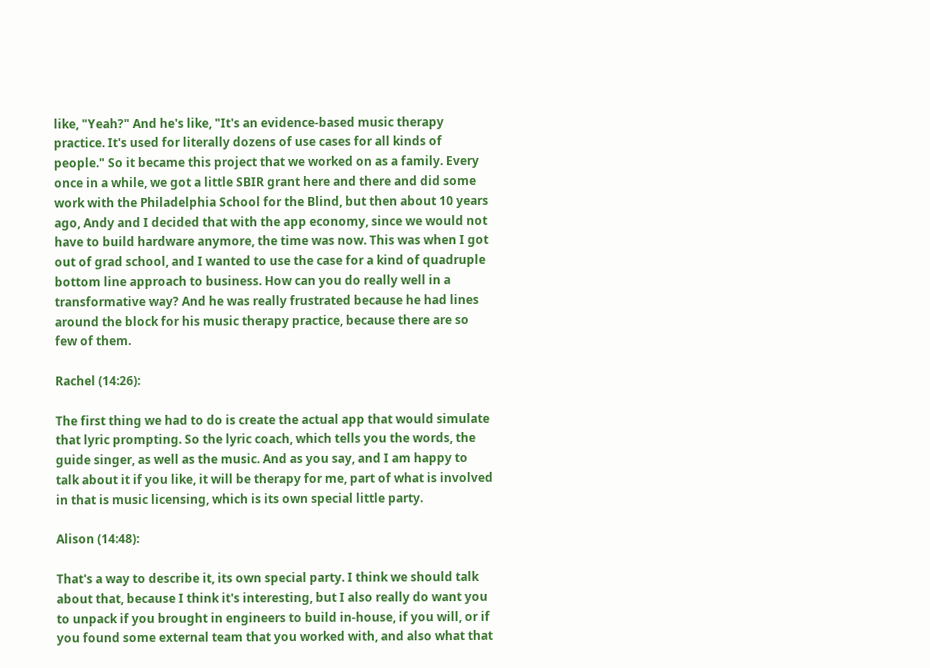like, "Yeah?" And he's like, "It's an evidence-based music therapy practice. It's used for literally dozens of use cases for all kinds of people." So it became this project that we worked on as a family. Every once in a while, we got a little SBIR grant here and there and did some work with the Philadelphia School for the Blind, but then about 10 years ago, Andy and I decided that with the app economy, since we would not have to build hardware anymore, the time was now. This was when I got out of grad school, and I wanted to use the case for a kind of quadruple bottom line approach to business. How can you do really well in a transformative way? And he was really frustrated because he had lines around the block for his music therapy practice, because there are so few of them.

Rachel (14:26):

The first thing we had to do is create the actual app that would simulate that lyric prompting. So the lyric coach, which tells you the words, the guide singer, as well as the music. And as you say, and I am happy to talk about it if you like, it will be therapy for me, part of what is involved in that is music licensing, which is its own special little party.

Alison (14:48):

That's a way to describe it, its own special party. I think we should talk about that, because I think it's interesting, but I also really do want you to unpack if you brought in engineers to build in-house, if you will, or if you found some external team that you worked with, and also what that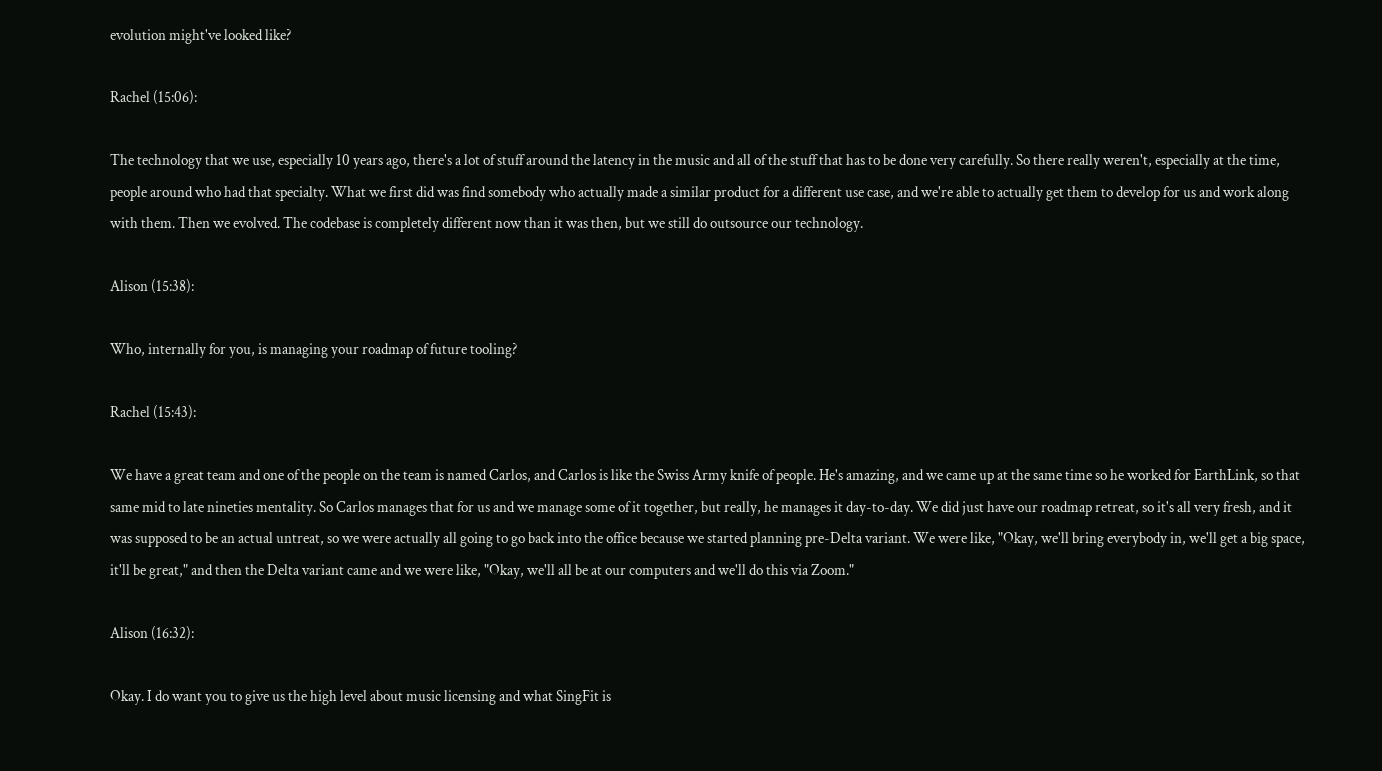evolution might've looked like?

Rachel (15:06):

The technology that we use, especially 10 years ago, there's a lot of stuff around the latency in the music and all of the stuff that has to be done very carefully. So there really weren't, especially at the time, people around who had that specialty. What we first did was find somebody who actually made a similar product for a different use case, and we're able to actually get them to develop for us and work along with them. Then we evolved. The codebase is completely different now than it was then, but we still do outsource our technology.

Alison (15:38):

Who, internally for you, is managing your roadmap of future tooling?

Rachel (15:43):

We have a great team and one of the people on the team is named Carlos, and Carlos is like the Swiss Army knife of people. He's amazing, and we came up at the same time so he worked for EarthLink, so that same mid to late nineties mentality. So Carlos manages that for us and we manage some of it together, but really, he manages it day-to-day. We did just have our roadmap retreat, so it's all very fresh, and it was supposed to be an actual untreat, so we were actually all going to go back into the office because we started planning pre-Delta variant. We were like, "Okay, we'll bring everybody in, we'll get a big space, it'll be great," and then the Delta variant came and we were like, "Okay, we'll all be at our computers and we'll do this via Zoom."

Alison (16:32):

Okay. I do want you to give us the high level about music licensing and what SingFit is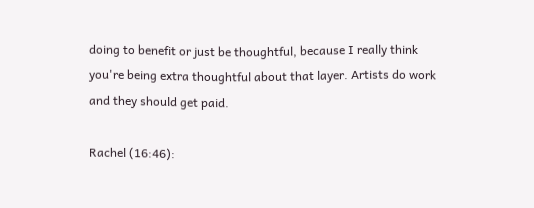doing to benefit or just be thoughtful, because I really think you're being extra thoughtful about that layer. Artists do work and they should get paid.

Rachel (16:46):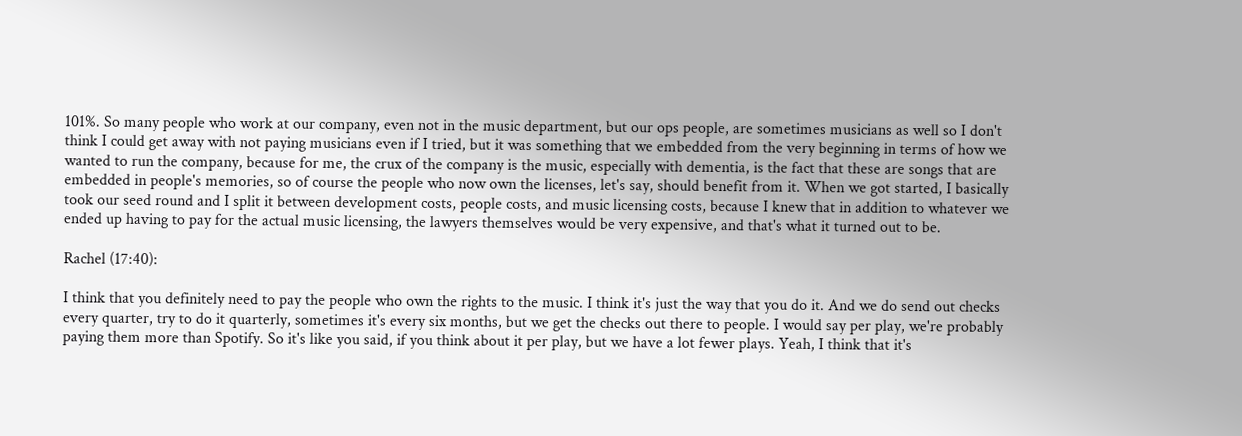101%. So many people who work at our company, even not in the music department, but our ops people, are sometimes musicians as well so I don't think I could get away with not paying musicians even if I tried, but it was something that we embedded from the very beginning in terms of how we wanted to run the company, because for me, the crux of the company is the music, especially with dementia, is the fact that these are songs that are embedded in people's memories, so of course the people who now own the licenses, let's say, should benefit from it. When we got started, I basically took our seed round and I split it between development costs, people costs, and music licensing costs, because I knew that in addition to whatever we ended up having to pay for the actual music licensing, the lawyers themselves would be very expensive, and that's what it turned out to be.

Rachel (17:40):

I think that you definitely need to pay the people who own the rights to the music. I think it's just the way that you do it. And we do send out checks every quarter, try to do it quarterly, sometimes it's every six months, but we get the checks out there to people. I would say per play, we're probably paying them more than Spotify. So it's like you said, if you think about it per play, but we have a lot fewer plays. Yeah, I think that it's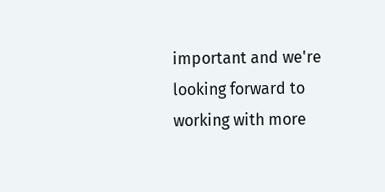important and we're looking forward to working with more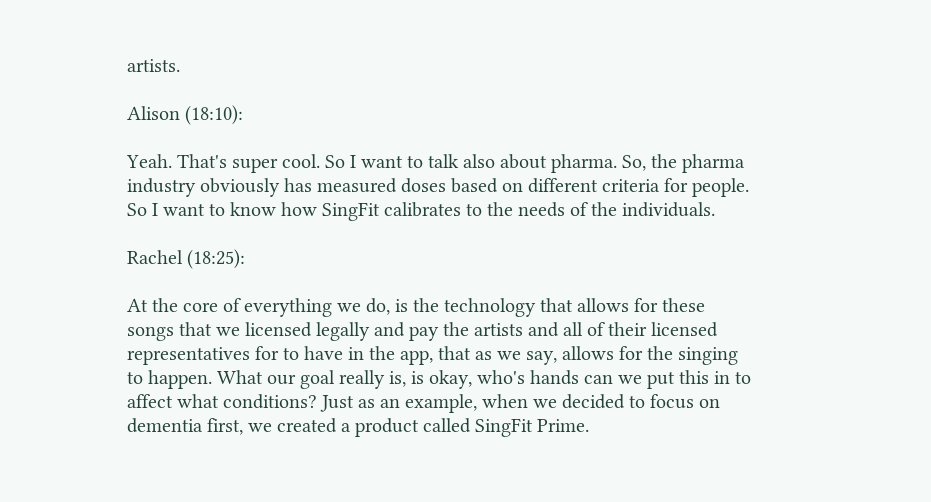artists.

Alison (18:10):

Yeah. That's super cool. So I want to talk also about pharma. So, the pharma industry obviously has measured doses based on different criteria for people. So I want to know how SingFit calibrates to the needs of the individuals.

Rachel (18:25):

At the core of everything we do, is the technology that allows for these songs that we licensed legally and pay the artists and all of their licensed representatives for to have in the app, that as we say, allows for the singing to happen. What our goal really is, is okay, who's hands can we put this in to affect what conditions? Just as an example, when we decided to focus on dementia first, we created a product called SingFit Prime.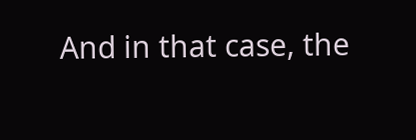And in that case, the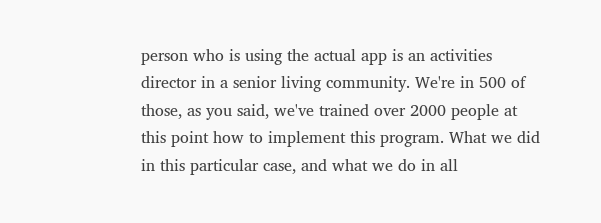person who is using the actual app is an activities director in a senior living community. We're in 500 of those, as you said, we've trained over 2000 people at this point how to implement this program. What we did in this particular case, and what we do in all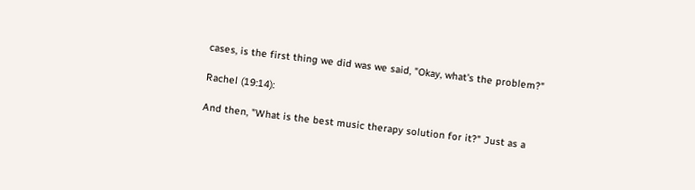cases, is the first thing we did was we said, "Okay, what's the problem?"

Rachel (19:14):

And then, "What is the best music therapy solution for it?" Just as a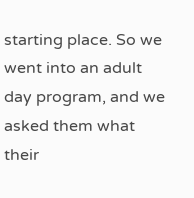starting place. So we went into an adult day program, and we asked them what their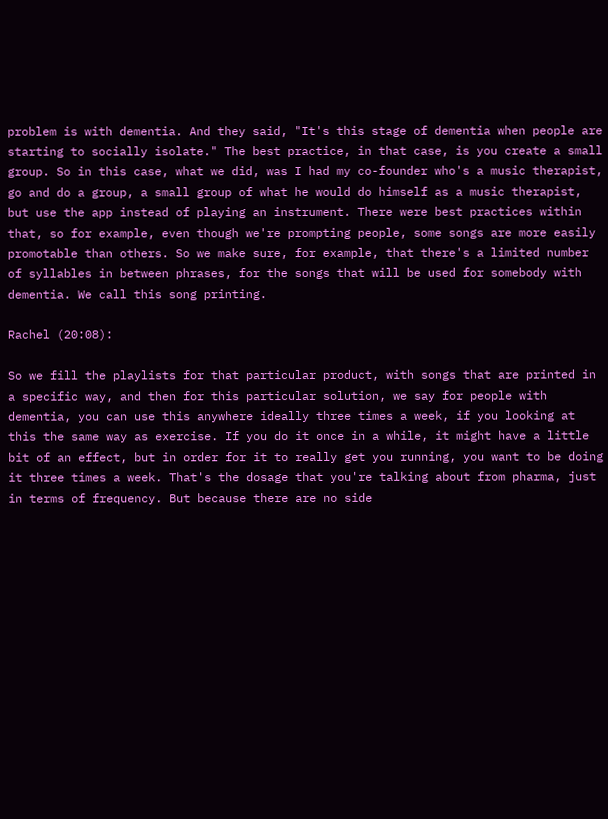problem is with dementia. And they said, "It's this stage of dementia when people are starting to socially isolate." The best practice, in that case, is you create a small group. So in this case, what we did, was I had my co-founder who's a music therapist, go and do a group, a small group of what he would do himself as a music therapist, but use the app instead of playing an instrument. There were best practices within that, so for example, even though we're prompting people, some songs are more easily promotable than others. So we make sure, for example, that there's a limited number of syllables in between phrases, for the songs that will be used for somebody with dementia. We call this song printing.

Rachel (20:08):

So we fill the playlists for that particular product, with songs that are printed in a specific way, and then for this particular solution, we say for people with dementia, you can use this anywhere ideally three times a week, if you looking at this the same way as exercise. If you do it once in a while, it might have a little bit of an effect, but in order for it to really get you running, you want to be doing it three times a week. That's the dosage that you're talking about from pharma, just in terms of frequency. But because there are no side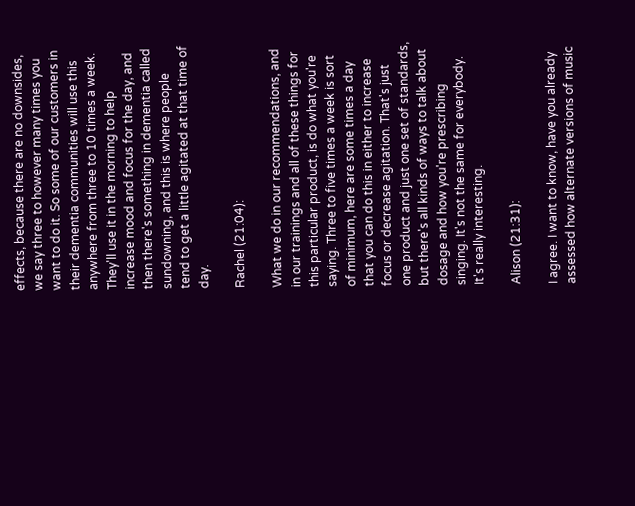effects, because there are no downsides, we say three to however many times you want to do it. So some of our customers in their dementia communities will use this anywhere from three to 10 times a week. They'll use it in the morning to help increase mood and focus for the day, and then there's something in dementia called sundowning, and this is where people tend to get a little agitated at that time of day.

Rachel (21:04):

What we do in our recommendations, and in our trainings and all of these things for this particular product, is do what you're saying. Three to five times a week is sort of minimum, here are some times a day that you can do this in either to increase focus or decrease agitation. That's just one product and just one set of standards, but there's all kinds of ways to talk about dosage and how you're prescribing singing. It's not the same for everybody. It's really interesting.

Alison (21:31):

I agree. I want to know, have you already assessed how alternate versions of music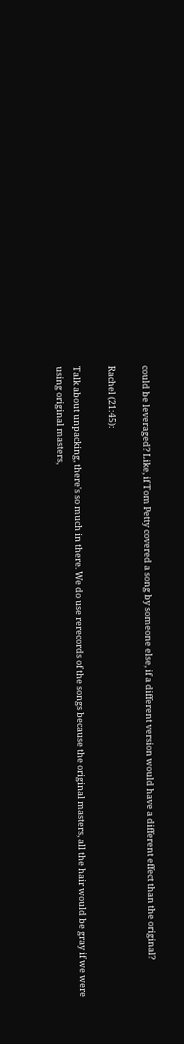could be leveraged? Like, if Tom Petty covered a song by someone else, if a different version would have a different effect than the original?

Rachel (21:45):

Talk about unpacking, there's so much in there. We do use rerecords of the songs because the original masters, all the hair would be gray if we were using original masters,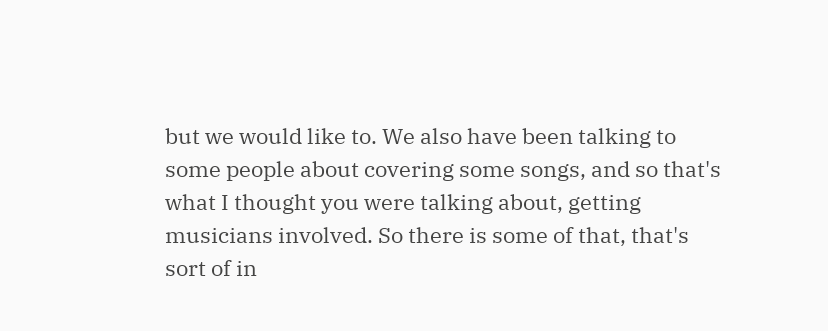but we would like to. We also have been talking to some people about covering some songs, and so that's what I thought you were talking about, getting musicians involved. So there is some of that, that's sort of in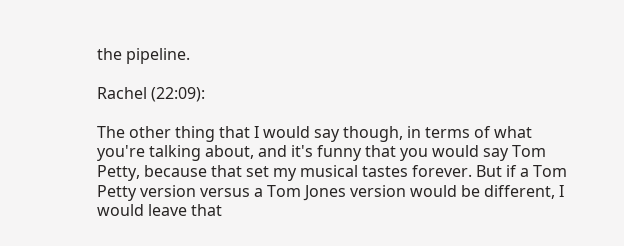the pipeline.

Rachel (22:09):

The other thing that I would say though, in terms of what you're talking about, and it's funny that you would say Tom Petty, because that set my musical tastes forever. But if a Tom Petty version versus a Tom Jones version would be different, I would leave that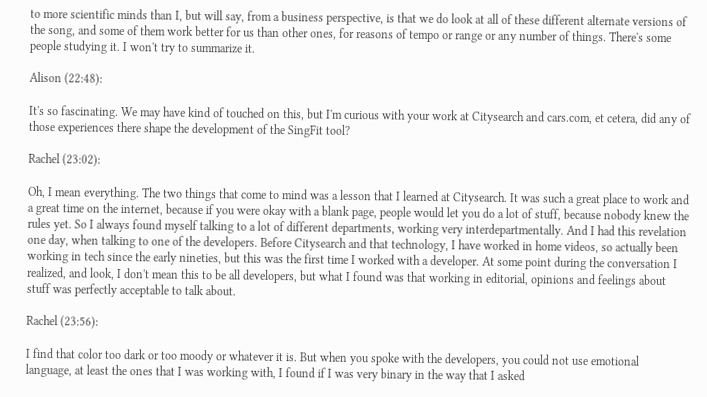to more scientific minds than I, but will say, from a business perspective, is that we do look at all of these different alternate versions of the song, and some of them work better for us than other ones, for reasons of tempo or range or any number of things. There's some people studying it. I won't try to summarize it.

Alison (22:48):

It's so fascinating. We may have kind of touched on this, but I'm curious with your work at Citysearch and cars.com, et cetera, did any of those experiences there shape the development of the SingFit tool?

Rachel (23:02):

Oh, I mean everything. The two things that come to mind was a lesson that I learned at Citysearch. It was such a great place to work and a great time on the internet, because if you were okay with a blank page, people would let you do a lot of stuff, because nobody knew the rules yet. So I always found myself talking to a lot of different departments, working very interdepartmentally. And I had this revelation one day, when talking to one of the developers. Before Citysearch and that technology, I have worked in home videos, so actually been working in tech since the early nineties, but this was the first time I worked with a developer. At some point during the conversation I realized, and look, I don't mean this to be all developers, but what I found was that working in editorial, opinions and feelings about stuff was perfectly acceptable to talk about.

Rachel (23:56):

I find that color too dark or too moody or whatever it is. But when you spoke with the developers, you could not use emotional language, at least the ones that I was working with, I found if I was very binary in the way that I asked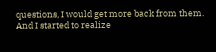questions, I would get more back from them. And I started to realize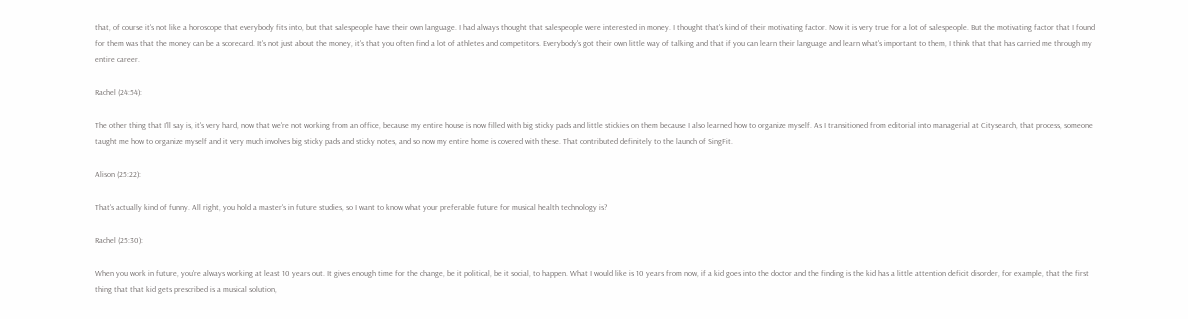that, of course it's not like a horoscope that everybody fits into, but that salespeople have their own language. I had always thought that salespeople were interested in money. I thought that's kind of their motivating factor. Now it is very true for a lot of salespeople. But the motivating factor that I found for them was that the money can be a scorecard. It's not just about the money, it's that you often find a lot of athletes and competitors. Everybody's got their own little way of talking and that if you can learn their language and learn what's important to them, I think that that has carried me through my entire career.

Rachel (24:54):

The other thing that I'll say is, it's very hard, now that we're not working from an office, because my entire house is now filled with big sticky pads and little stickies on them because I also learned how to organize myself. As I transitioned from editorial into managerial at Citysearch, that process, someone taught me how to organize myself and it very much involves big sticky pads and sticky notes, and so now my entire home is covered with these. That contributed definitely to the launch of SingFit.

Alison (25:22):

That's actually kind of funny. All right, you hold a master's in future studies, so I want to know what your preferable future for musical health technology is?

Rachel (25:30):

When you work in future, you're always working at least 10 years out. It gives enough time for the change, be it political, be it social, to happen. What I would like is 10 years from now, if a kid goes into the doctor and the finding is the kid has a little attention deficit disorder, for example, that the first thing that that kid gets prescribed is a musical solution,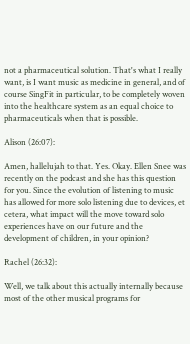not a pharmaceutical solution. That's what I really want, is I want music as medicine in general, and of course SingFit in particular, to be completely woven into the healthcare system as an equal choice to pharmaceuticals when that is possible.

Alison (26:07):

Amen, hallelujah to that. Yes. Okay. Ellen Snee was recently on the podcast and she has this question for you. Since the evolution of listening to music has allowed for more solo listening due to devices, et cetera, what impact will the move toward solo experiences have on our future and the development of children, in your opinion?

Rachel (26:32):

Well, we talk about this actually internally because most of the other musical programs for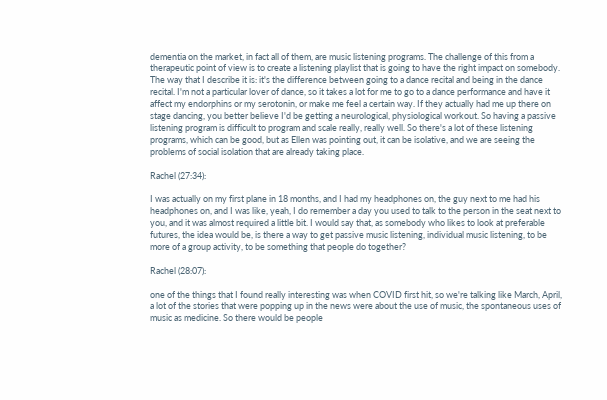dementia on the market, in fact all of them, are music listening programs. The challenge of this from a therapeutic point of view is to create a listening playlist that is going to have the right impact on somebody. The way that I describe it is: it's the difference between going to a dance recital and being in the dance recital. I'm not a particular lover of dance, so it takes a lot for me to go to a dance performance and have it affect my endorphins or my serotonin, or make me feel a certain way. If they actually had me up there on stage dancing, you better believe I'd be getting a neurological, physiological workout. So having a passive listening program is difficult to program and scale really, really well. So there's a lot of these listening programs, which can be good, but as Ellen was pointing out, it can be isolative, and we are seeing the problems of social isolation that are already taking place.

Rachel (27:34):

I was actually on my first plane in 18 months, and I had my headphones on, the guy next to me had his headphones on, and I was like, yeah, I do remember a day you used to talk to the person in the seat next to you, and it was almost required a little bit. I would say that, as somebody who likes to look at preferable futures, the idea would be, is there a way to get passive music listening, individual music listening, to be more of a group activity, to be something that people do together?

Rachel (28:07):

one of the things that I found really interesting was when COVID first hit, so we're talking like March, April, a lot of the stories that were popping up in the news were about the use of music, the spontaneous uses of music as medicine. So there would be people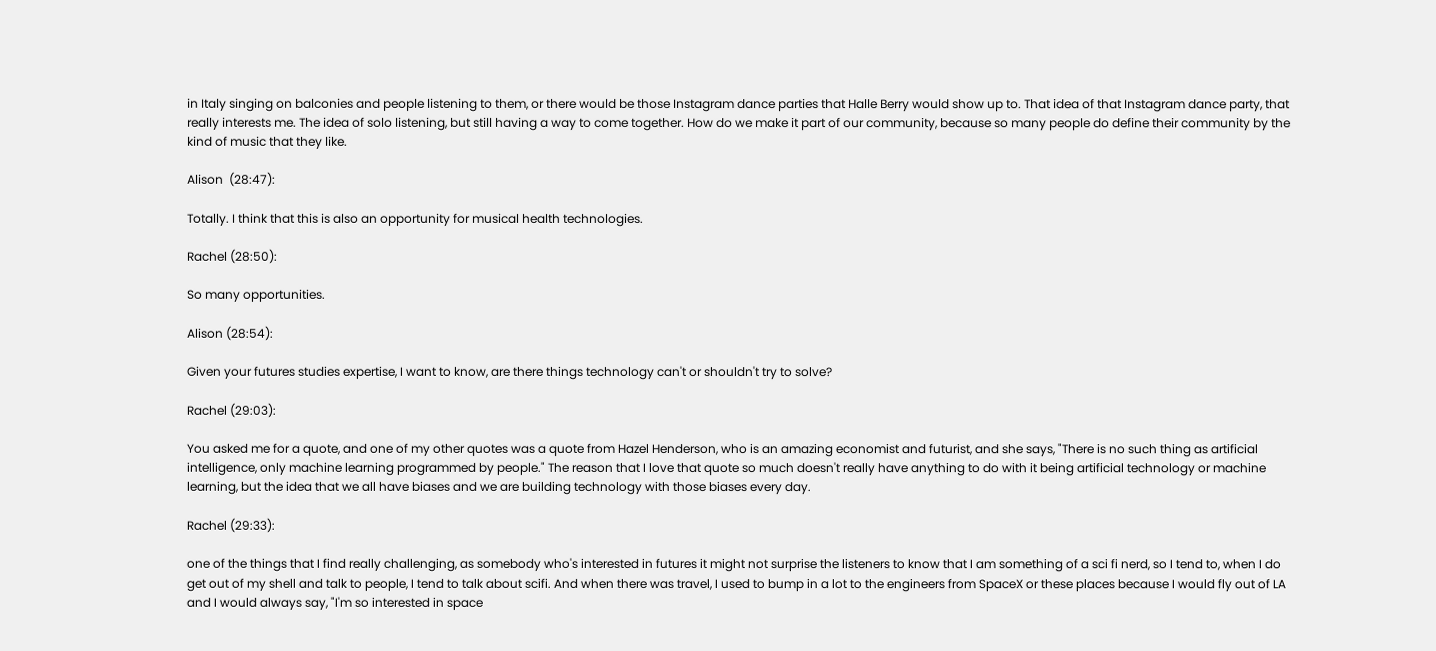in Italy singing on balconies and people listening to them, or there would be those Instagram dance parties that Halle Berry would show up to. That idea of that Instagram dance party, that really interests me. The idea of solo listening, but still having a way to come together. How do we make it part of our community, because so many people do define their community by the kind of music that they like.

Alison  (28:47):

Totally. I think that this is also an opportunity for musical health technologies.

Rachel (28:50):

So many opportunities.

Alison (28:54):

Given your futures studies expertise, I want to know, are there things technology can't or shouldn't try to solve?

Rachel (29:03):

You asked me for a quote, and one of my other quotes was a quote from Hazel Henderson, who is an amazing economist and futurist, and she says, "There is no such thing as artificial intelligence, only machine learning programmed by people." The reason that I love that quote so much doesn't really have anything to do with it being artificial technology or machine learning, but the idea that we all have biases and we are building technology with those biases every day.

Rachel (29:33):

one of the things that I find really challenging, as somebody who's interested in futures it might not surprise the listeners to know that I am something of a sci fi nerd, so I tend to, when I do get out of my shell and talk to people, I tend to talk about scifi. And when there was travel, I used to bump in a lot to the engineers from SpaceX or these places because I would fly out of LA and I would always say, "I'm so interested in space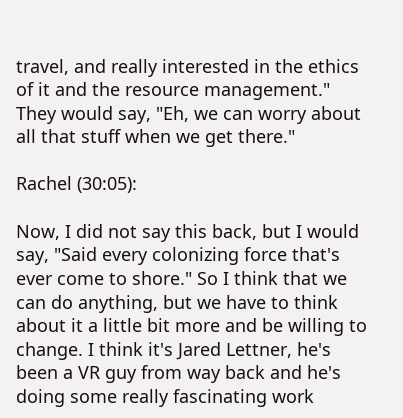travel, and really interested in the ethics of it and the resource management." They would say, "Eh, we can worry about all that stuff when we get there."

Rachel (30:05):

Now, I did not say this back, but I would say, "Said every colonizing force that's ever come to shore." So I think that we can do anything, but we have to think about it a little bit more and be willing to change. I think it's Jared Lettner, he's been a VR guy from way back and he's doing some really fascinating work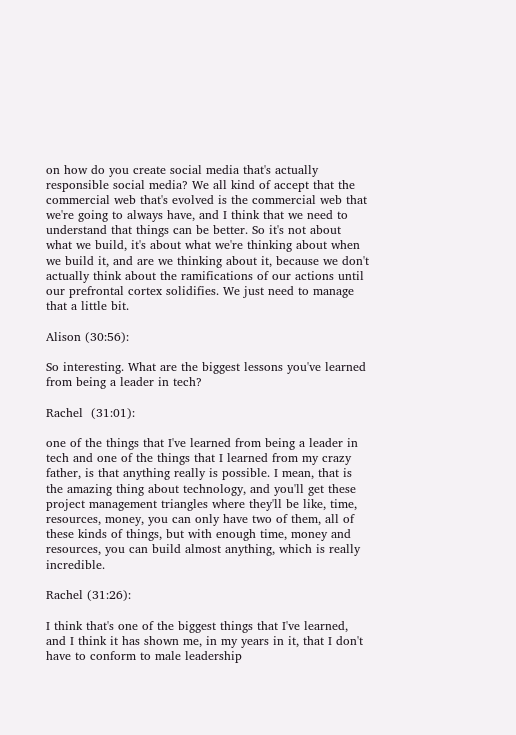on how do you create social media that's actually responsible social media? We all kind of accept that the commercial web that's evolved is the commercial web that we're going to always have, and I think that we need to understand that things can be better. So it's not about what we build, it's about what we're thinking about when we build it, and are we thinking about it, because we don't actually think about the ramifications of our actions until our prefrontal cortex solidifies. We just need to manage that a little bit.

Alison (30:56):

So interesting. What are the biggest lessons you've learned from being a leader in tech?

Rachel  (31:01):

one of the things that I've learned from being a leader in tech and one of the things that I learned from my crazy father, is that anything really is possible. I mean, that is the amazing thing about technology, and you'll get these project management triangles where they'll be like, time, resources, money, you can only have two of them, all of these kinds of things, but with enough time, money and resources, you can build almost anything, which is really incredible.

Rachel (31:26):

I think that's one of the biggest things that I've learned, and I think it has shown me, in my years in it, that I don't have to conform to male leadership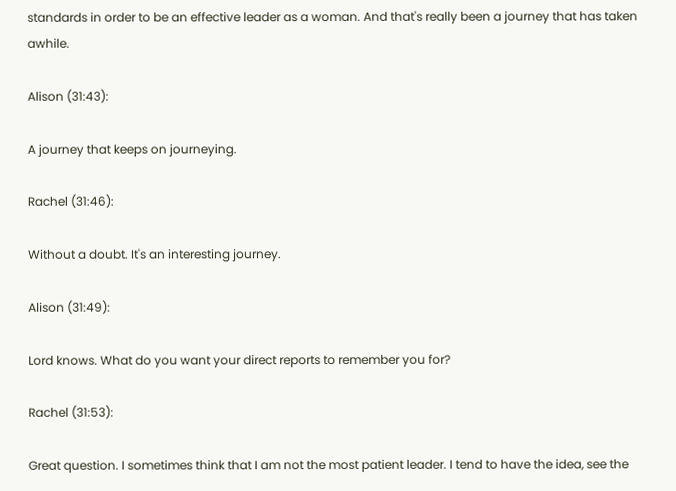standards in order to be an effective leader as a woman. And that's really been a journey that has taken awhile.

Alison (31:43):

A journey that keeps on journeying.

Rachel (31:46):

Without a doubt. It's an interesting journey.

Alison (31:49):

Lord knows. What do you want your direct reports to remember you for?

Rachel (31:53):

Great question. I sometimes think that I am not the most patient leader. I tend to have the idea, see the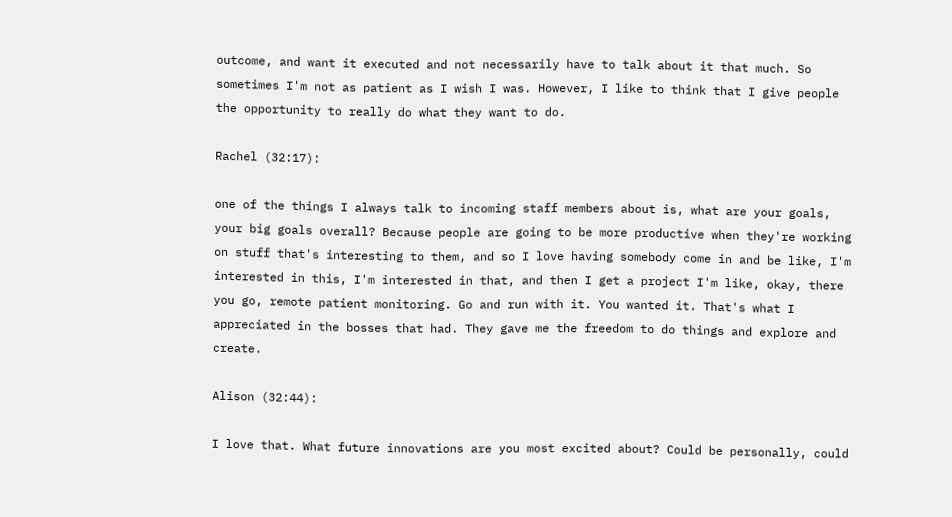outcome, and want it executed and not necessarily have to talk about it that much. So sometimes I'm not as patient as I wish I was. However, I like to think that I give people the opportunity to really do what they want to do.

Rachel (32:17):

one of the things I always talk to incoming staff members about is, what are your goals, your big goals overall? Because people are going to be more productive when they're working on stuff that's interesting to them, and so I love having somebody come in and be like, I'm interested in this, I'm interested in that, and then I get a project I'm like, okay, there you go, remote patient monitoring. Go and run with it. You wanted it. That's what I appreciated in the bosses that had. They gave me the freedom to do things and explore and create.

Alison (32:44):

I love that. What future innovations are you most excited about? Could be personally, could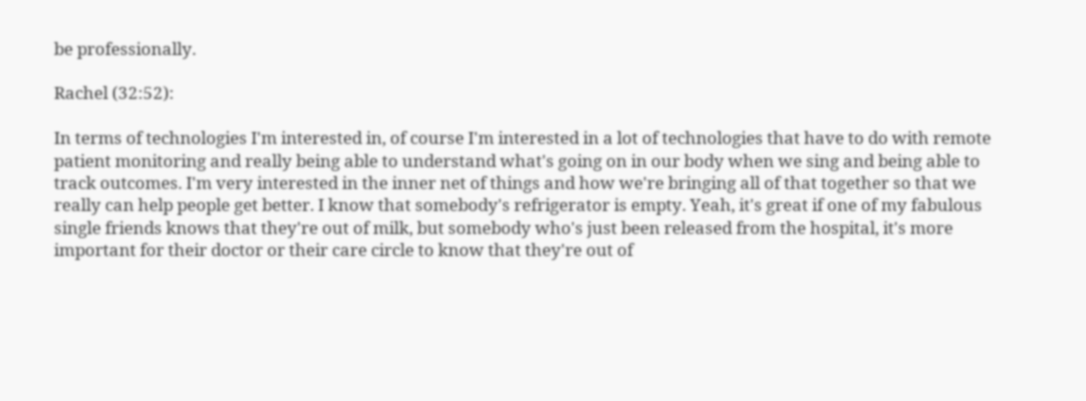be professionally.

Rachel (32:52):

In terms of technologies I'm interested in, of course I'm interested in a lot of technologies that have to do with remote patient monitoring and really being able to understand what's going on in our body when we sing and being able to track outcomes. I'm very interested in the inner net of things and how we're bringing all of that together so that we really can help people get better. I know that somebody's refrigerator is empty. Yeah, it's great if one of my fabulous single friends knows that they're out of milk, but somebody who's just been released from the hospital, it's more important for their doctor or their care circle to know that they're out of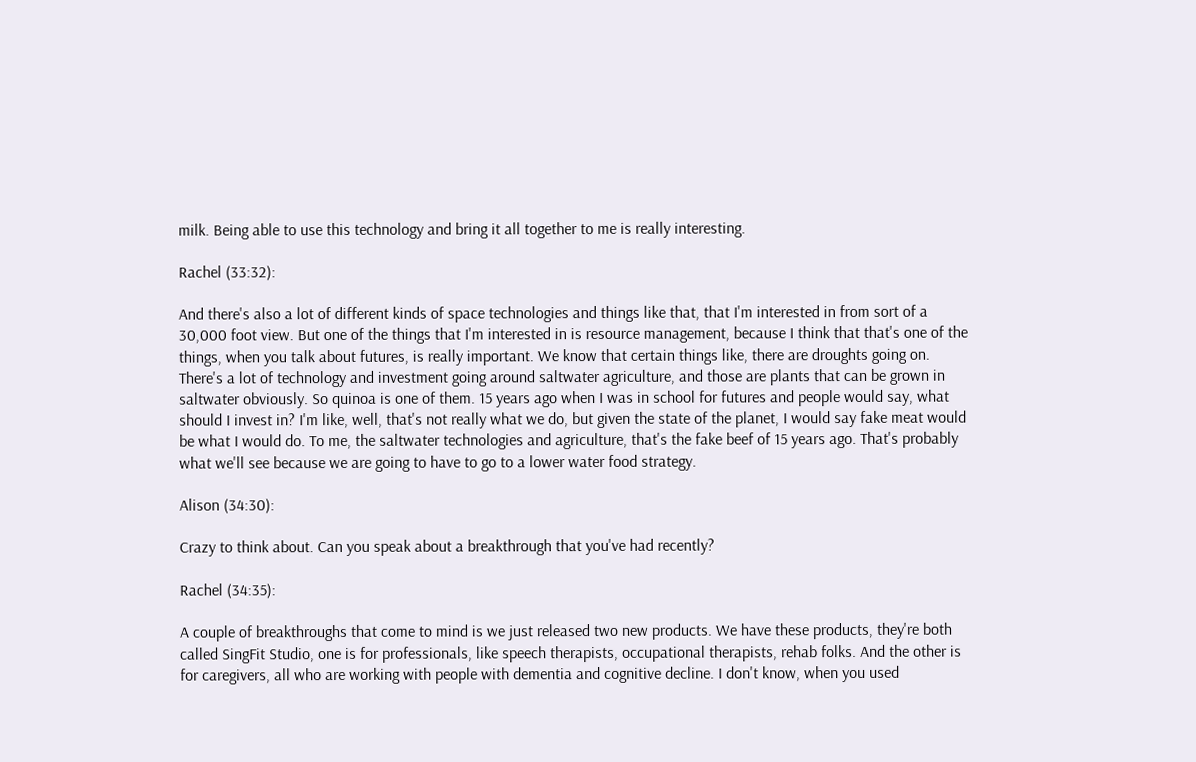milk. Being able to use this technology and bring it all together to me is really interesting.

Rachel (33:32):

And there's also a lot of different kinds of space technologies and things like that, that I'm interested in from sort of a 30,000 foot view. But one of the things that I'm interested in is resource management, because I think that that's one of the things, when you talk about futures, is really important. We know that certain things like, there are droughts going on. There's a lot of technology and investment going around saltwater agriculture, and those are plants that can be grown in saltwater obviously. So quinoa is one of them. 15 years ago when I was in school for futures and people would say, what should I invest in? I'm like, well, that's not really what we do, but given the state of the planet, I would say fake meat would be what I would do. To me, the saltwater technologies and agriculture, that's the fake beef of 15 years ago. That's probably what we'll see because we are going to have to go to a lower water food strategy.

Alison (34:30):

Crazy to think about. Can you speak about a breakthrough that you've had recently?

Rachel (34:35):

A couple of breakthroughs that come to mind is we just released two new products. We have these products, they're both called SingFit Studio, one is for professionals, like speech therapists, occupational therapists, rehab folks. And the other is for caregivers, all who are working with people with dementia and cognitive decline. I don't know, when you used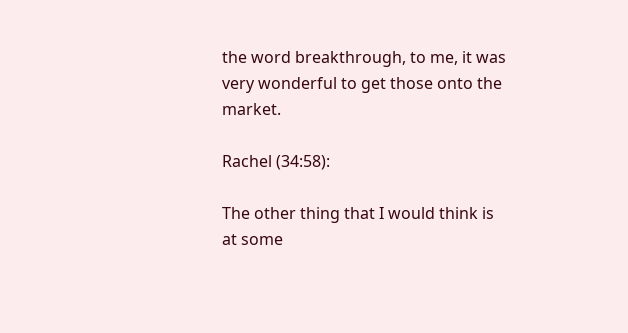the word breakthrough, to me, it was very wonderful to get those onto the market.

Rachel (34:58):

The other thing that I would think is at some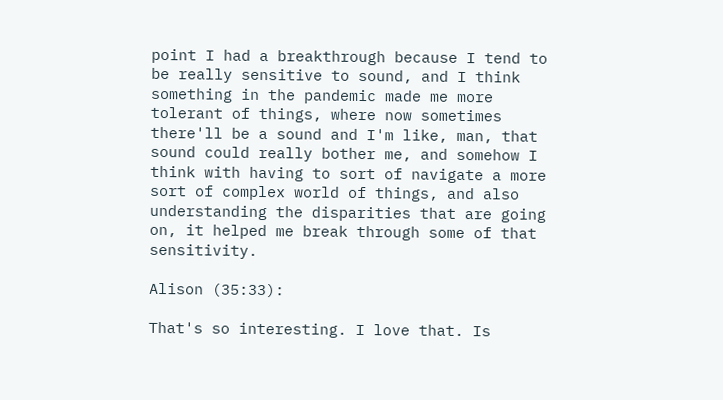point I had a breakthrough because I tend to be really sensitive to sound, and I think something in the pandemic made me more tolerant of things, where now sometimes there'll be a sound and I'm like, man, that sound could really bother me, and somehow I think with having to sort of navigate a more sort of complex world of things, and also understanding the disparities that are going on, it helped me break through some of that sensitivity.

Alison (35:33):

That's so interesting. I love that. Is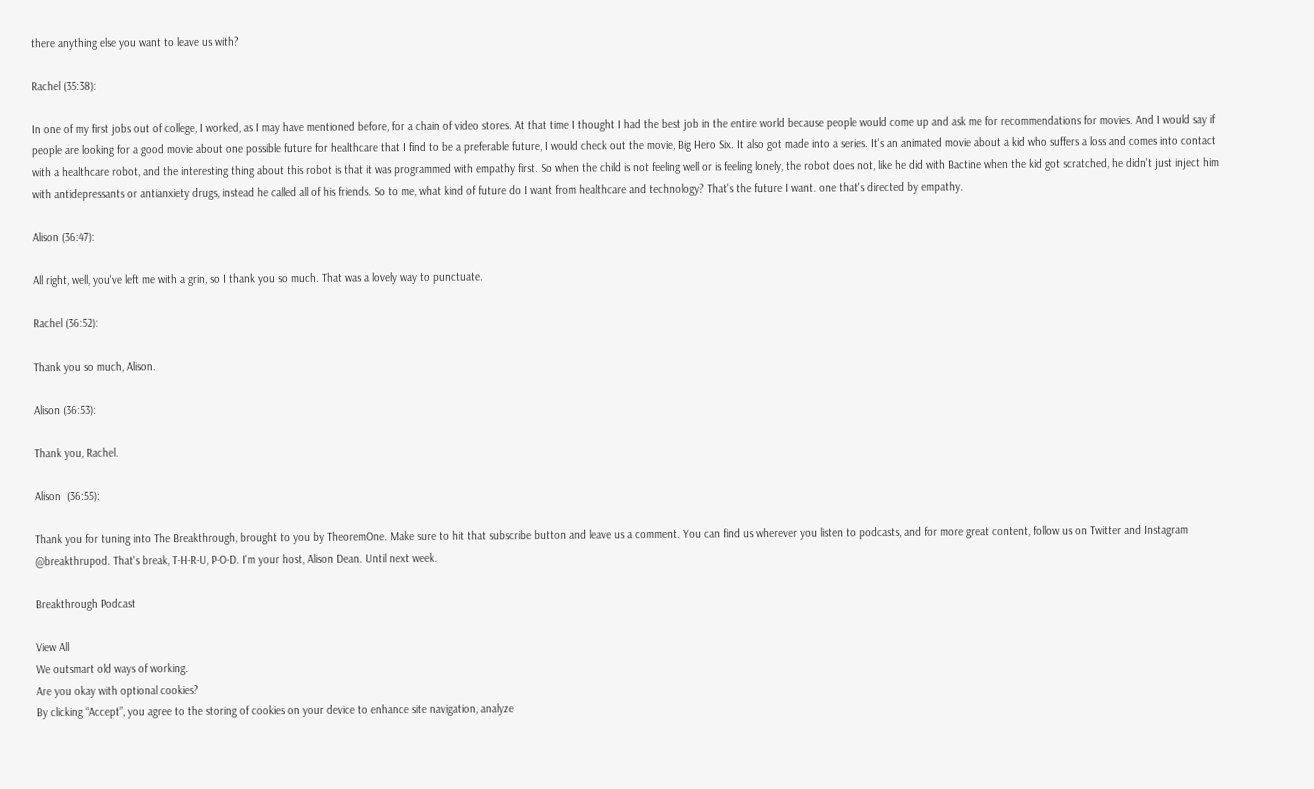there anything else you want to leave us with?

Rachel (35:38):

In one of my first jobs out of college, I worked, as I may have mentioned before, for a chain of video stores. At that time I thought I had the best job in the entire world because people would come up and ask me for recommendations for movies. And I would say if people are looking for a good movie about one possible future for healthcare that I find to be a preferable future, I would check out the movie, Big Hero Six. It also got made into a series. It's an animated movie about a kid who suffers a loss and comes into contact with a healthcare robot, and the interesting thing about this robot is that it was programmed with empathy first. So when the child is not feeling well or is feeling lonely, the robot does not, like he did with Bactine when the kid got scratched, he didn't just inject him with antidepressants or antianxiety drugs, instead he called all of his friends. So to me, what kind of future do I want from healthcare and technology? That's the future I want. one that's directed by empathy.

Alison (36:47):

All right, well, you've left me with a grin, so I thank you so much. That was a lovely way to punctuate.

Rachel (36:52):

Thank you so much, Alison.

Alison (36:53):

Thank you, Rachel.

Alison  (36:55):

Thank you for tuning into The Breakthrough, brought to you by TheoremOne. Make sure to hit that subscribe button and leave us a comment. You can find us wherever you listen to podcasts, and for more great content, follow us on Twitter and Instagram @breakthrupod. That's break, T-H-R-U, P-O-D. I'm your host, Alison Dean. Until next week.

Breakthrough Podcast

View All
We outsmart old ways of working.
Are you okay with optional cookies?
By clicking “Accept”, you agree to the storing of cookies on your device to enhance site navigation, analyze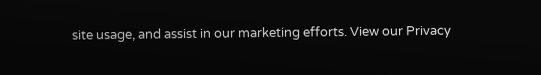site usage, and assist in our marketing efforts. View our Privacy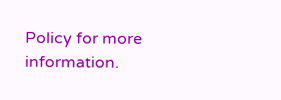Policy for more information.